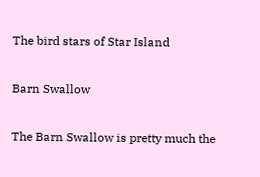The bird stars of Star Island

Barn Swallow

The Barn Swallow is pretty much the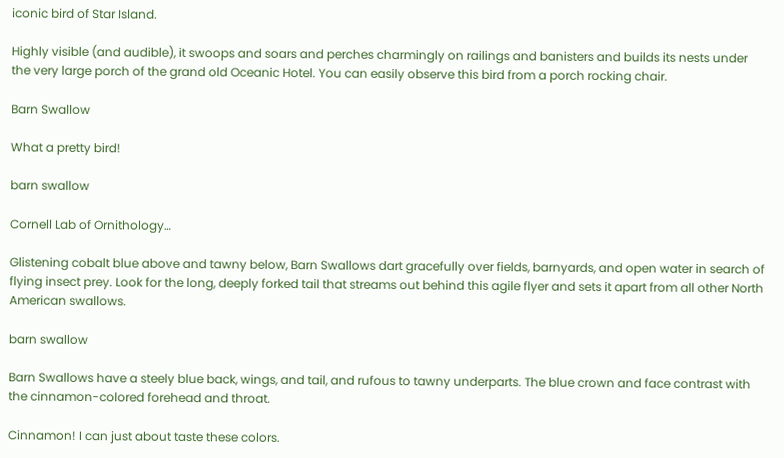iconic bird of Star Island.

Highly visible (and audible), it swoops and soars and perches charmingly on railings and banisters and builds its nests under the very large porch of the grand old Oceanic Hotel. You can easily observe this bird from a porch rocking chair.

Barn Swallow

What a pretty bird!

barn swallow

Cornell Lab of Ornithology…

Glistening cobalt blue above and tawny below, Barn Swallows dart gracefully over fields, barnyards, and open water in search of flying insect prey. Look for the long, deeply forked tail that streams out behind this agile flyer and sets it apart from all other North American swallows.

barn swallow

Barn Swallows have a steely blue back, wings, and tail, and rufous to tawny underparts. The blue crown and face contrast with the cinnamon-colored forehead and throat.

Cinnamon! I can just about taste these colors.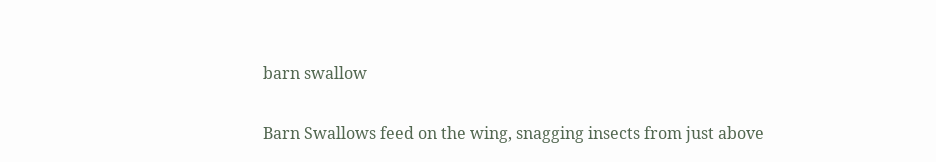barn swallow

Barn Swallows feed on the wing, snagging insects from just above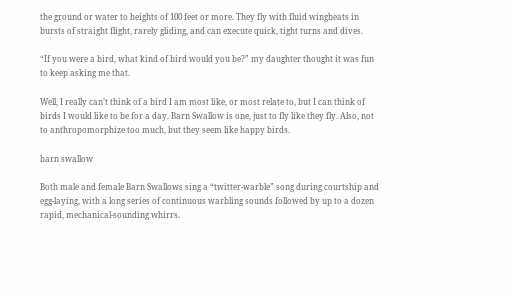the ground or water to heights of 100 feet or more. They fly with fluid wingbeats in bursts of straight flight, rarely gliding, and can execute quick, tight turns and dives.

“If you were a bird, what kind of bird would you be?” my daughter thought it was fun to keep asking me that.

Well, I really can’t think of a bird I am most like, or most relate to, but I can think of birds I would like to be for a day. Barn Swallow is one, just to fly like they fly. Also, not to anthropomorphize too much, but they seem like happy birds.

barn swallow

Both male and female Barn Swallows sing a “twitter-warble” song during courtship and egg-laying, with a long series of continuous warbling sounds followed by up to a dozen rapid, mechanical-sounding whirrs.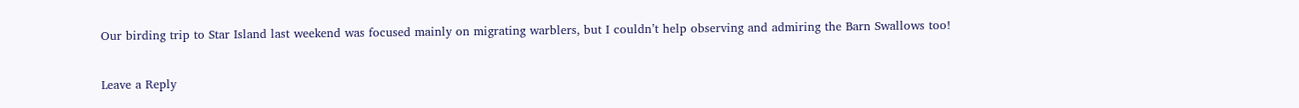Our birding trip to Star Island last weekend was focused mainly on migrating warblers, but I couldn’t help observing and admiring the Barn Swallows too!

Leave a Reply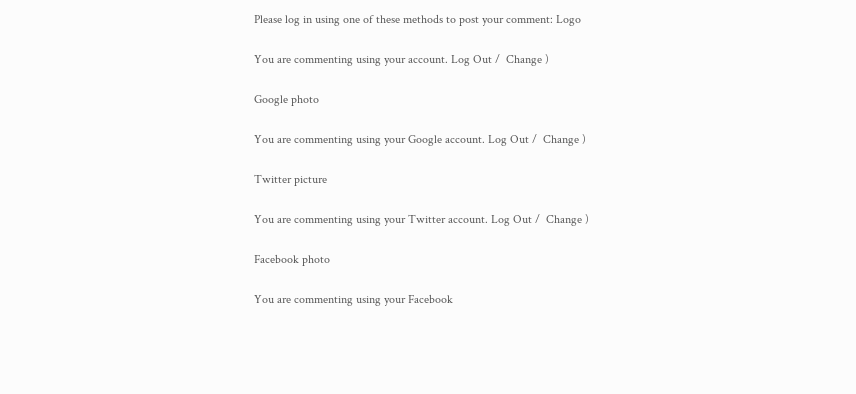Please log in using one of these methods to post your comment: Logo

You are commenting using your account. Log Out /  Change )

Google photo

You are commenting using your Google account. Log Out /  Change )

Twitter picture

You are commenting using your Twitter account. Log Out /  Change )

Facebook photo

You are commenting using your Facebook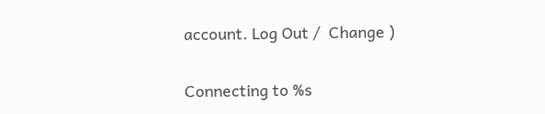account. Log Out /  Change )

Connecting to %s